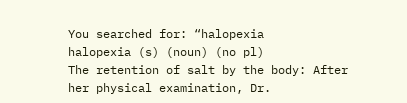You searched for: “halopexia
halopexia (s) (noun) (no pl)
The retention of salt by the body: After her physical examination, Dr.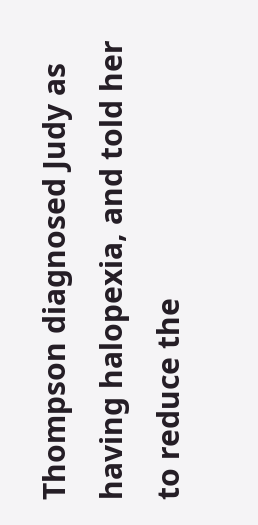Thompson diagnosed Judy as having halopexia, and told her to reduce the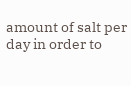amount of salt per day in order to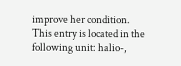improve her condition.
This entry is located in the following unit: halio-,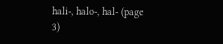hali-, halo-, hal- (page 3)